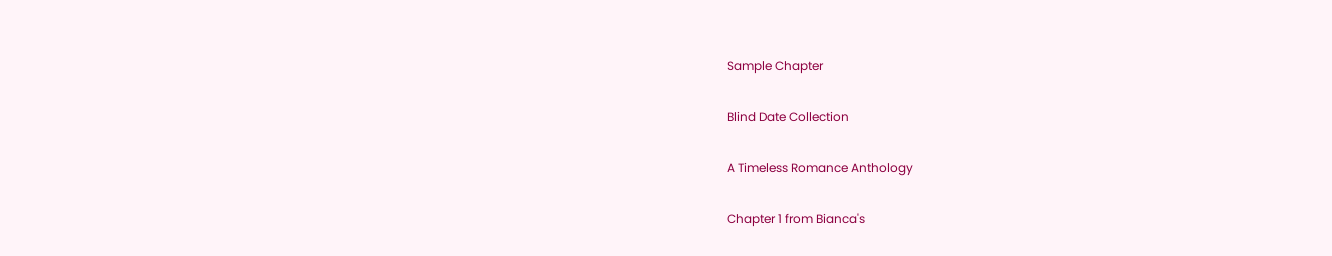Sample Chapter

Blind Date Collection

A Timeless Romance Anthology

Chapter 1 from Bianca's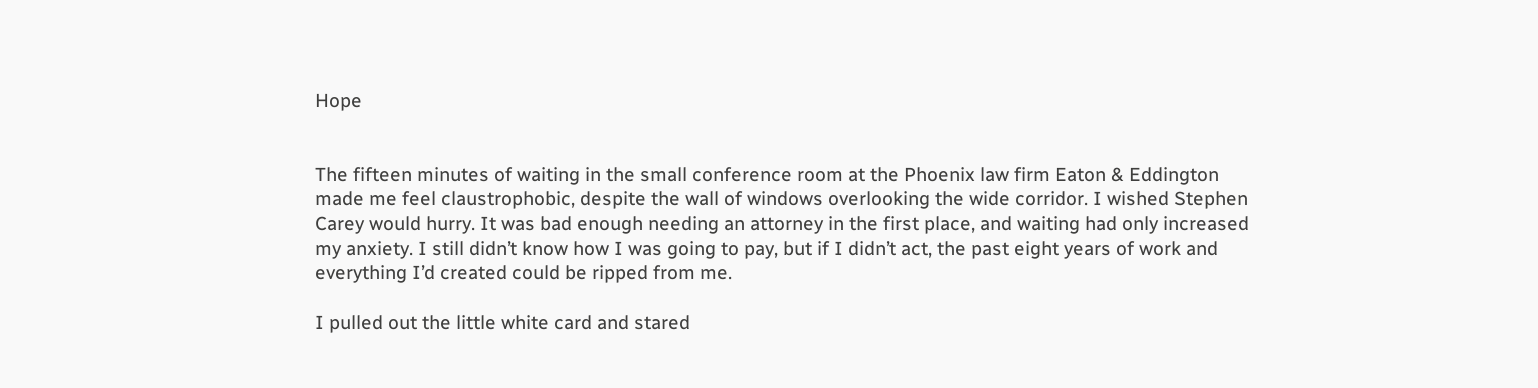Hope


The fifteen minutes of waiting in the small conference room at the Phoenix law firm Eaton & Eddington made me feel claustrophobic, despite the wall of windows overlooking the wide corridor. I wished Stephen Carey would hurry. It was bad enough needing an attorney in the first place, and waiting had only increased my anxiety. I still didn’t know how I was going to pay, but if I didn’t act, the past eight years of work and everything I’d created could be ripped from me.

I pulled out the little white card and stared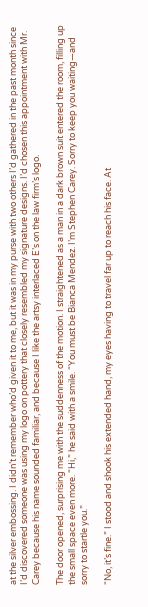at the silver embossing. I didn’t remember who’d given it to me, but it was in my purse with two others I’d gathered in the past month since I’d discovered someone was using my logo on pottery that closely resembled my signature designs. I’d chosen this appointment with Mr. Carey because his name sounded familiar, and because I like the artsy interlaced E’s on the law firm’s logo.

The door opened, surprising me with the suddenness of the motion. I straightened as a man in a dark brown suit entered the room, filling up the small space even more. “Hi,” he said with a smile. “You must be Bianca Mendez. I’m Stephen Carey. Sorry to keep you waiting—and sorry to startle you.”

“No, it’s fine.” I stood and shook his extended hand, my eyes having to travel far up to reach his face. At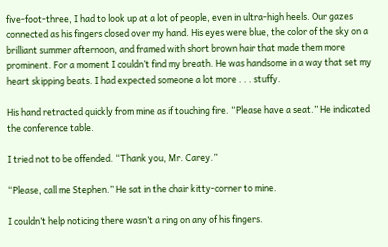five-foot-three, I had to look up at a lot of people, even in ultra-high heels. Our gazes connected as his fingers closed over my hand. His eyes were blue, the color of the sky on a brilliant summer afternoon, and framed with short brown hair that made them more prominent. For a moment I couldn’t find my breath. He was handsome in a way that set my heart skipping beats. I had expected someone a lot more . . . stuffy.

His hand retracted quickly from mine as if touching fire. “Please have a seat.” He indicated the conference table.

I tried not to be offended. “Thank you, Mr. Carey.”

“Please, call me Stephen.” He sat in the chair kitty-corner to mine.

I couldn’t help noticing there wasn’t a ring on any of his fingers.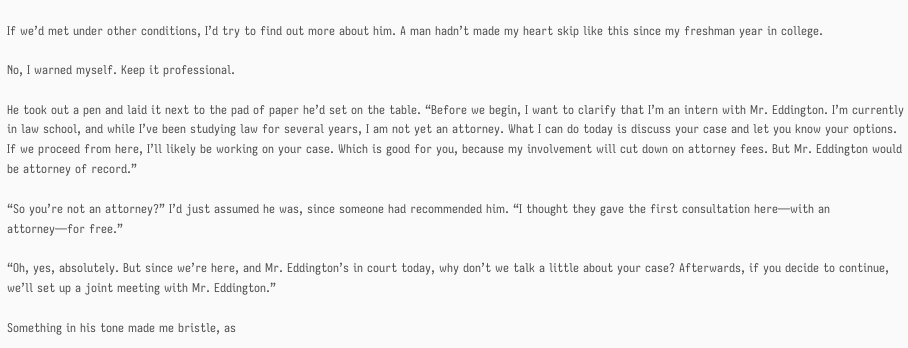If we’d met under other conditions, I’d try to find out more about him. A man hadn’t made my heart skip like this since my freshman year in college.

No, I warned myself. Keep it professional.

He took out a pen and laid it next to the pad of paper he’d set on the table. “Before we begin, I want to clarify that I’m an intern with Mr. Eddington. I’m currently in law school, and while I’ve been studying law for several years, I am not yet an attorney. What I can do today is discuss your case and let you know your options. If we proceed from here, I’ll likely be working on your case. Which is good for you, because my involvement will cut down on attorney fees. But Mr. Eddington would be attorney of record.”

“So you’re not an attorney?” I’d just assumed he was, since someone had recommended him. “I thought they gave the first consultation here—with an attorney—for free.”

“Oh, yes, absolutely. But since we’re here, and Mr. Eddington’s in court today, why don’t we talk a little about your case? Afterwards, if you decide to continue, we’ll set up a joint meeting with Mr. Eddington.”

Something in his tone made me bristle, as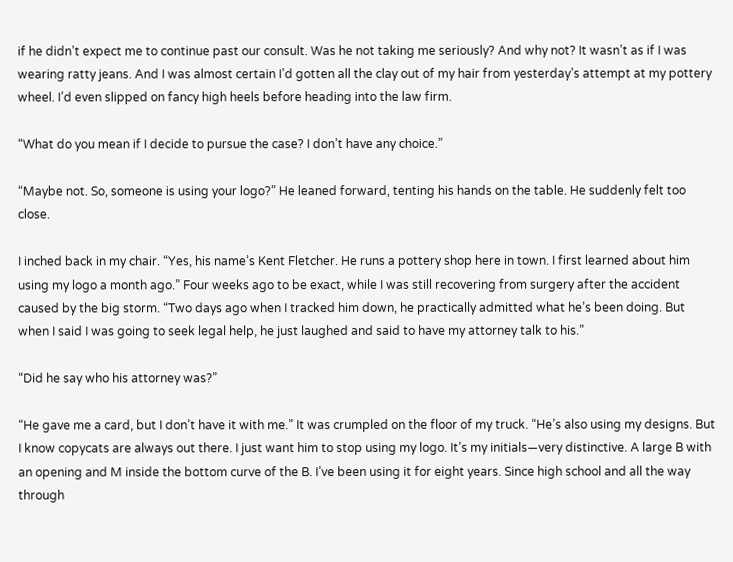if he didn’t expect me to continue past our consult. Was he not taking me seriously? And why not? It wasn’t as if I was wearing ratty jeans. And I was almost certain I’d gotten all the clay out of my hair from yesterday’s attempt at my pottery wheel. I’d even slipped on fancy high heels before heading into the law firm.

“What do you mean if I decide to pursue the case? I don’t have any choice.”

“Maybe not. So, someone is using your logo?” He leaned forward, tenting his hands on the table. He suddenly felt too close.

I inched back in my chair. “Yes, his name’s Kent Fletcher. He runs a pottery shop here in town. I first learned about him using my logo a month ago.” Four weeks ago to be exact, while I was still recovering from surgery after the accident caused by the big storm. “Two days ago when I tracked him down, he practically admitted what he’s been doing. But when I said I was going to seek legal help, he just laughed and said to have my attorney talk to his.”

“Did he say who his attorney was?”

“He gave me a card, but I don’t have it with me.” It was crumpled on the floor of my truck. “He’s also using my designs. But I know copycats are always out there. I just want him to stop using my logo. It’s my initials—very distinctive. A large B with an opening and M inside the bottom curve of the B. I’ve been using it for eight years. Since high school and all the way through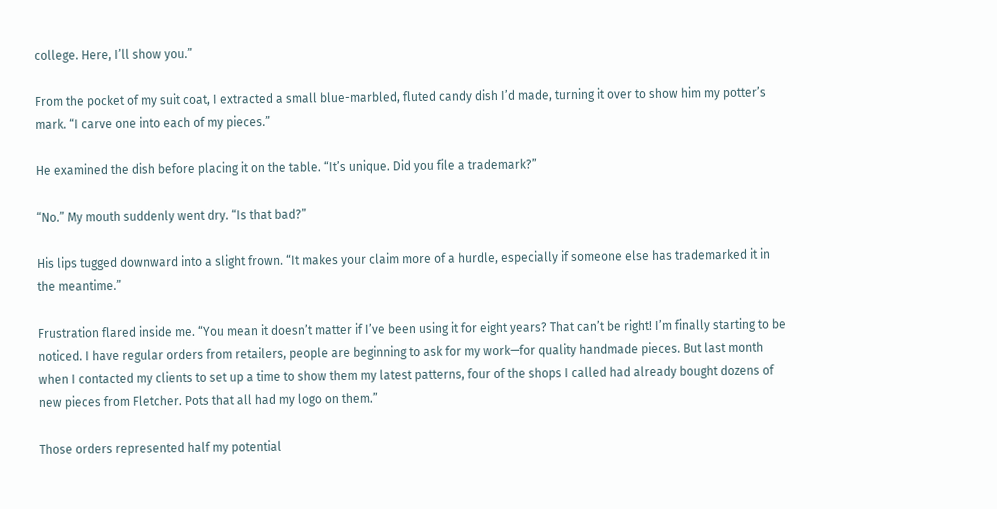college. Here, I’ll show you.”

From the pocket of my suit coat, I extracted a small blue-marbled, fluted candy dish I’d made, turning it over to show him my potter’s mark. “I carve one into each of my pieces.”

He examined the dish before placing it on the table. “It’s unique. Did you file a trademark?”

“No.” My mouth suddenly went dry. “Is that bad?”

His lips tugged downward into a slight frown. “It makes your claim more of a hurdle, especially if someone else has trademarked it in the meantime.”

Frustration flared inside me. “You mean it doesn’t matter if I’ve been using it for eight years? That can’t be right! I’m finally starting to be noticed. I have regular orders from retailers, people are beginning to ask for my work—for quality handmade pieces. But last month when I contacted my clients to set up a time to show them my latest patterns, four of the shops I called had already bought dozens of new pieces from Fletcher. Pots that all had my logo on them.”

Those orders represented half my potential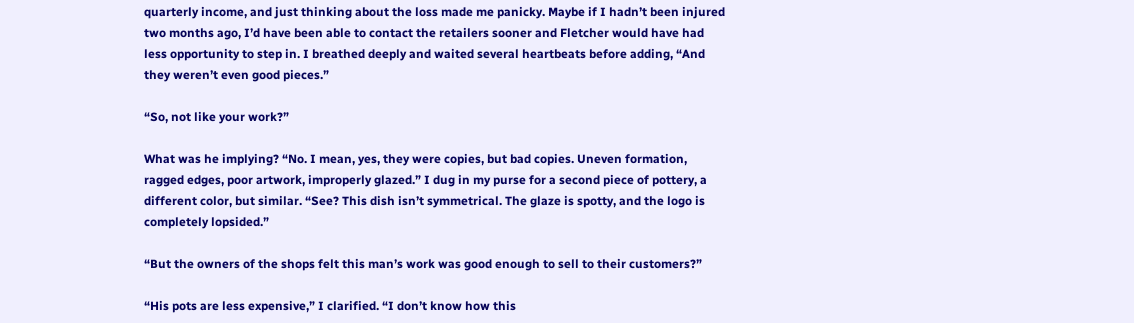quarterly income, and just thinking about the loss made me panicky. Maybe if I hadn’t been injured two months ago, I’d have been able to contact the retailers sooner and Fletcher would have had less opportunity to step in. I breathed deeply and waited several heartbeats before adding, “And they weren’t even good pieces.”

“So, not like your work?”

What was he implying? “No. I mean, yes, they were copies, but bad copies. Uneven formation, ragged edges, poor artwork, improperly glazed.” I dug in my purse for a second piece of pottery, a different color, but similar. “See? This dish isn’t symmetrical. The glaze is spotty, and the logo is completely lopsided.”

“But the owners of the shops felt this man’s work was good enough to sell to their customers?”

“His pots are less expensive,” I clarified. “I don’t know how this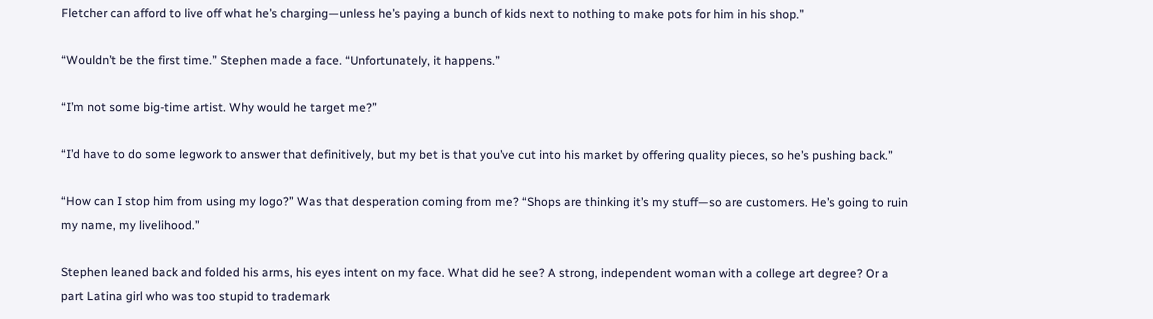Fletcher can afford to live off what he’s charging—unless he’s paying a bunch of kids next to nothing to make pots for him in his shop.”

“Wouldn’t be the first time.” Stephen made a face. “Unfortunately, it happens.”

“I’m not some big-time artist. Why would he target me?”

“I’d have to do some legwork to answer that definitively, but my bet is that you’ve cut into his market by offering quality pieces, so he’s pushing back.”

“How can I stop him from using my logo?” Was that desperation coming from me? “Shops are thinking it’s my stuff—so are customers. He’s going to ruin my name, my livelihood.”

Stephen leaned back and folded his arms, his eyes intent on my face. What did he see? A strong, independent woman with a college art degree? Or a part Latina girl who was too stupid to trademark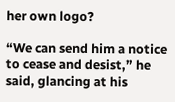her own logo?

“We can send him a notice to cease and desist,” he said, glancing at his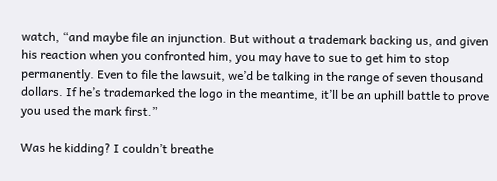watch, “and maybe file an injunction. But without a trademark backing us, and given his reaction when you confronted him, you may have to sue to get him to stop permanently. Even to file the lawsuit, we’d be talking in the range of seven thousand dollars. If he’s trademarked the logo in the meantime, it’ll be an uphill battle to prove you used the mark first.”

Was he kidding? I couldn’t breathe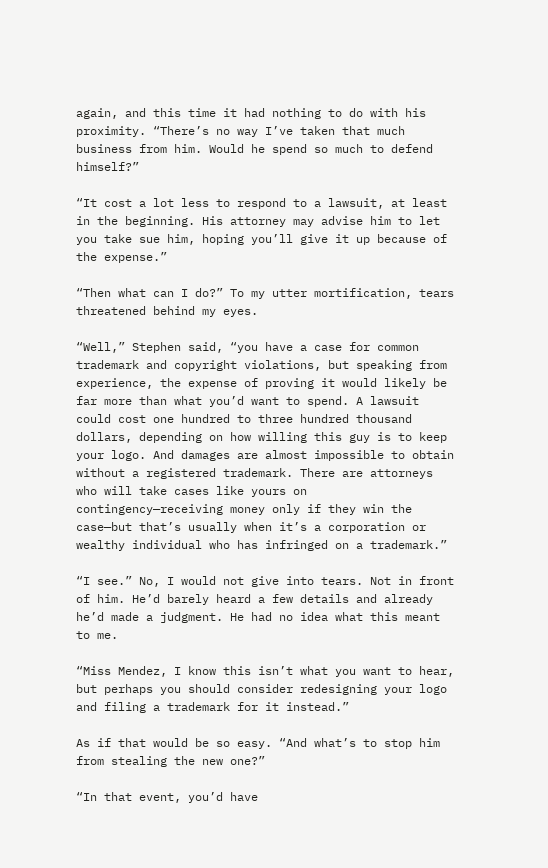again, and this time it had nothing to do with his proximity. “There’s no way I’ve taken that much business from him. Would he spend so much to defend himself?”

“It cost a lot less to respond to a lawsuit, at least in the beginning. His attorney may advise him to let you take sue him, hoping you’ll give it up because of the expense.”

“Then what can I do?” To my utter mortification, tears threatened behind my eyes.

“Well,” Stephen said, “you have a case for common trademark and copyright violations, but speaking from experience, the expense of proving it would likely be far more than what you’d want to spend. A lawsuit could cost one hundred to three hundred thousand dollars, depending on how willing this guy is to keep your logo. And damages are almost impossible to obtain without a registered trademark. There are attorneys who will take cases like yours on contingency—receiving money only if they win the case—but that’s usually when it’s a corporation or wealthy individual who has infringed on a trademark.”

“I see.” No, I would not give into tears. Not in front of him. He’d barely heard a few details and already he’d made a judgment. He had no idea what this meant to me.

“Miss Mendez, I know this isn’t what you want to hear, but perhaps you should consider redesigning your logo and filing a trademark for it instead.”

As if that would be so easy. “And what’s to stop him from stealing the new one?”

“In that event, you’d have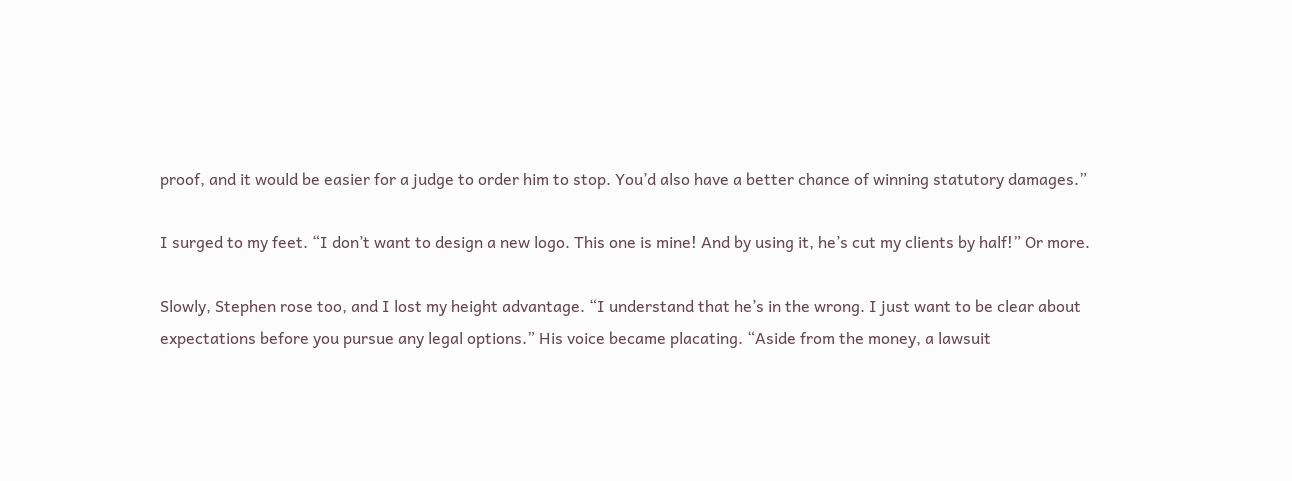proof, and it would be easier for a judge to order him to stop. You’d also have a better chance of winning statutory damages.”

I surged to my feet. “I don’t want to design a new logo. This one is mine! And by using it, he’s cut my clients by half!” Or more.

Slowly, Stephen rose too, and I lost my height advantage. “I understand that he’s in the wrong. I just want to be clear about expectations before you pursue any legal options.” His voice became placating. “Aside from the money, a lawsuit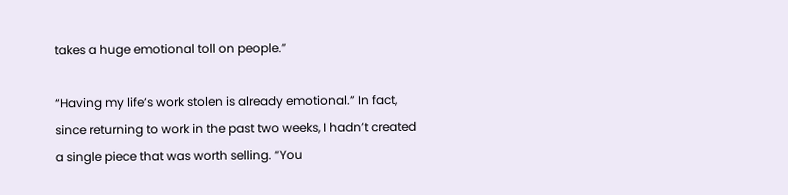takes a huge emotional toll on people.”

“Having my life’s work stolen is already emotional.” In fact, since returning to work in the past two weeks, I hadn’t created a single piece that was worth selling. “You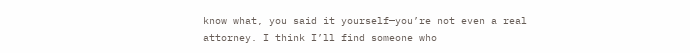know what, you said it yourself—you’re not even a real attorney. I think I’ll find someone who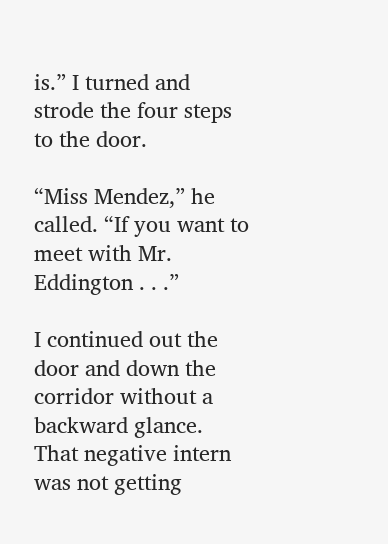is.” I turned and strode the four steps to the door.

“Miss Mendez,” he called. “If you want to meet with Mr. Eddington . . .”

I continued out the door and down the corridor without a backward glance. That negative intern was not getting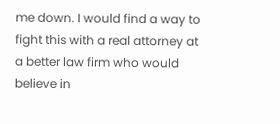me down. I would find a way to fight this with a real attorney at a better law firm who would believe in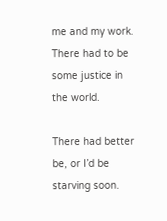me and my work. There had to be some justice in the world.

There had better be, or I’d be starving soon.